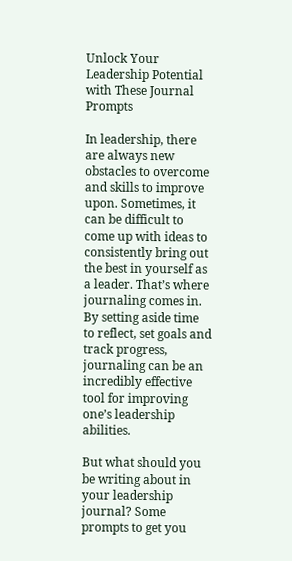Unlock Your Leadership Potential with These Journal Prompts

In leadership, there are always new obstacles to overcome and skills to improve upon. Sometimes, it can be difficult to come up with ideas to consistently bring out the best in yourself as a leader. That’s where journaling comes in. By setting aside time to reflect, set goals and track progress, journaling can be an incredibly effective tool for improving one’s leadership abilities.

But what should you be writing about in your leadership journal? Some prompts to get you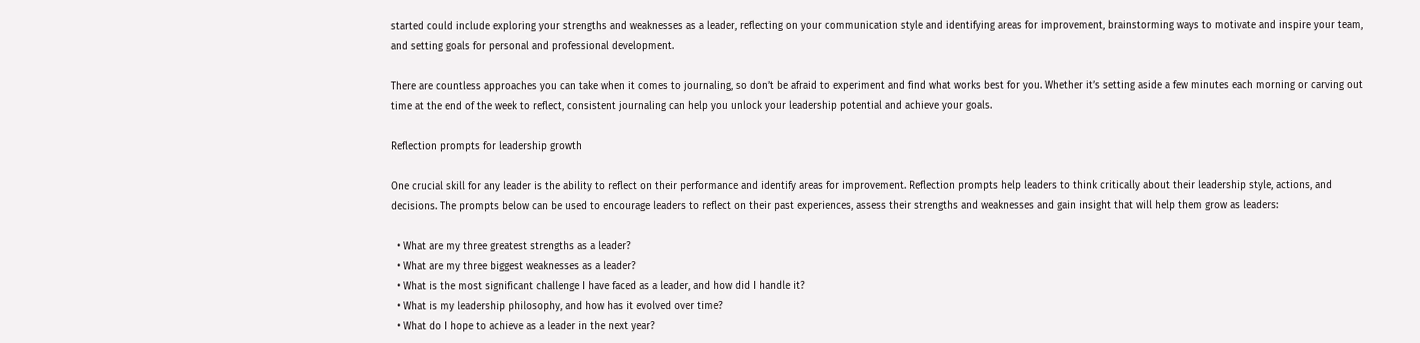started could include exploring your strengths and weaknesses as a leader, reflecting on your communication style and identifying areas for improvement, brainstorming ways to motivate and inspire your team, and setting goals for personal and professional development.

There are countless approaches you can take when it comes to journaling, so don’t be afraid to experiment and find what works best for you. Whether it’s setting aside a few minutes each morning or carving out time at the end of the week to reflect, consistent journaling can help you unlock your leadership potential and achieve your goals.

Reflection prompts for leadership growth

One crucial skill for any leader is the ability to reflect on their performance and identify areas for improvement. Reflection prompts help leaders to think critically about their leadership style, actions, and decisions. The prompts below can be used to encourage leaders to reflect on their past experiences, assess their strengths and weaknesses and gain insight that will help them grow as leaders:

  • What are my three greatest strengths as a leader?
  • What are my three biggest weaknesses as a leader?
  • What is the most significant challenge I have faced as a leader, and how did I handle it?
  • What is my leadership philosophy, and how has it evolved over time?
  • What do I hope to achieve as a leader in the next year?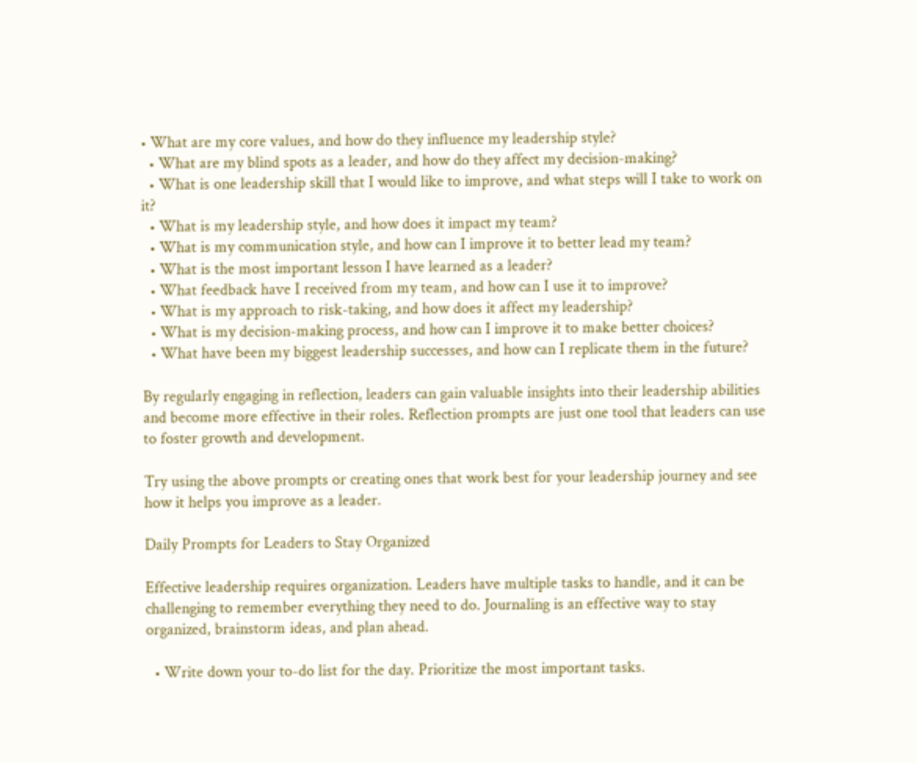• What are my core values, and how do they influence my leadership style?
  • What are my blind spots as a leader, and how do they affect my decision-making?
  • What is one leadership skill that I would like to improve, and what steps will I take to work on it?
  • What is my leadership style, and how does it impact my team?
  • What is my communication style, and how can I improve it to better lead my team?
  • What is the most important lesson I have learned as a leader?
  • What feedback have I received from my team, and how can I use it to improve?
  • What is my approach to risk-taking, and how does it affect my leadership?
  • What is my decision-making process, and how can I improve it to make better choices?
  • What have been my biggest leadership successes, and how can I replicate them in the future?

By regularly engaging in reflection, leaders can gain valuable insights into their leadership abilities and become more effective in their roles. Reflection prompts are just one tool that leaders can use to foster growth and development.

Try using the above prompts or creating ones that work best for your leadership journey and see how it helps you improve as a leader.

Daily Prompts for Leaders to Stay Organized

Effective leadership requires organization. Leaders have multiple tasks to handle, and it can be challenging to remember everything they need to do. Journaling is an effective way to stay organized, brainstorm ideas, and plan ahead.

  • Write down your to-do list for the day. Prioritize the most important tasks.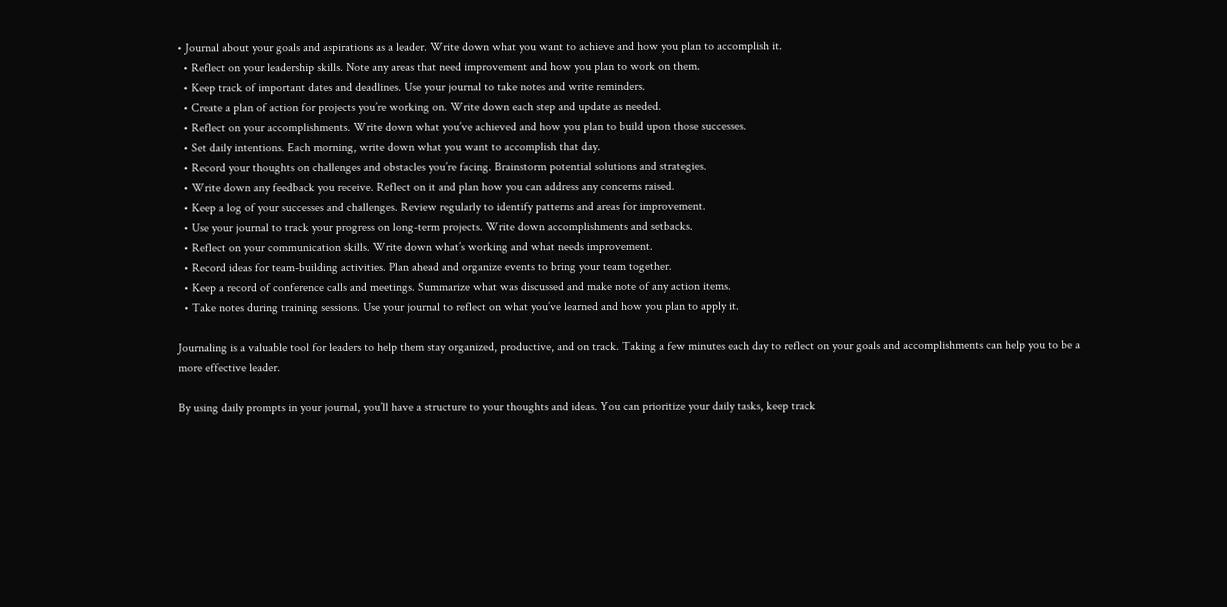• Journal about your goals and aspirations as a leader. Write down what you want to achieve and how you plan to accomplish it.
  • Reflect on your leadership skills. Note any areas that need improvement and how you plan to work on them.
  • Keep track of important dates and deadlines. Use your journal to take notes and write reminders.
  • Create a plan of action for projects you’re working on. Write down each step and update as needed.
  • Reflect on your accomplishments. Write down what you’ve achieved and how you plan to build upon those successes.
  • Set daily intentions. Each morning, write down what you want to accomplish that day.
  • Record your thoughts on challenges and obstacles you’re facing. Brainstorm potential solutions and strategies.
  • Write down any feedback you receive. Reflect on it and plan how you can address any concerns raised.
  • Keep a log of your successes and challenges. Review regularly to identify patterns and areas for improvement.
  • Use your journal to track your progress on long-term projects. Write down accomplishments and setbacks.
  • Reflect on your communication skills. Write down what’s working and what needs improvement.
  • Record ideas for team-building activities. Plan ahead and organize events to bring your team together.
  • Keep a record of conference calls and meetings. Summarize what was discussed and make note of any action items.
  • Take notes during training sessions. Use your journal to reflect on what you’ve learned and how you plan to apply it.

Journaling is a valuable tool for leaders to help them stay organized, productive, and on track. Taking a few minutes each day to reflect on your goals and accomplishments can help you to be a more effective leader.

By using daily prompts in your journal, you’ll have a structure to your thoughts and ideas. You can prioritize your daily tasks, keep track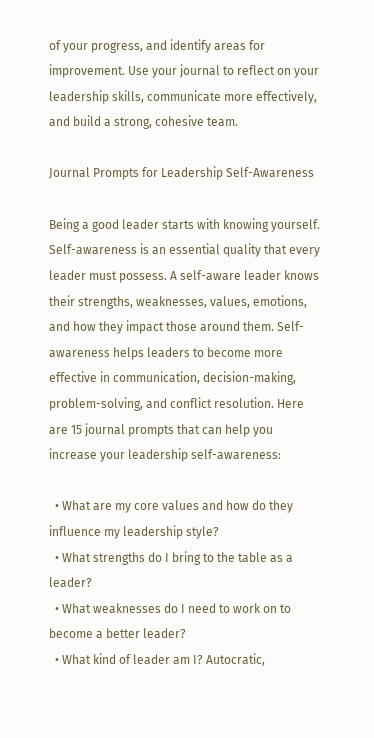of your progress, and identify areas for improvement. Use your journal to reflect on your leadership skills, communicate more effectively, and build a strong, cohesive team.

Journal Prompts for Leadership Self-Awareness

Being a good leader starts with knowing yourself. Self-awareness is an essential quality that every leader must possess. A self-aware leader knows their strengths, weaknesses, values, emotions, and how they impact those around them. Self-awareness helps leaders to become more effective in communication, decision-making, problem-solving, and conflict resolution. Here are 15 journal prompts that can help you increase your leadership self-awareness:

  • What are my core values and how do they influence my leadership style?
  • What strengths do I bring to the table as a leader?
  • What weaknesses do I need to work on to become a better leader?
  • What kind of leader am I? Autocratic,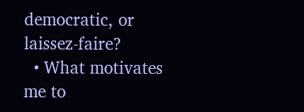democratic, or laissez-faire?
  • What motivates me to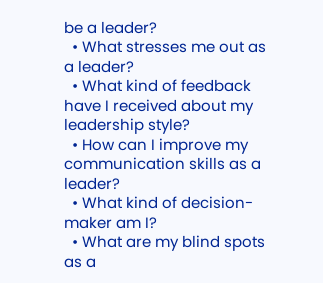be a leader?
  • What stresses me out as a leader?
  • What kind of feedback have I received about my leadership style?
  • How can I improve my communication skills as a leader?
  • What kind of decision-maker am I?
  • What are my blind spots as a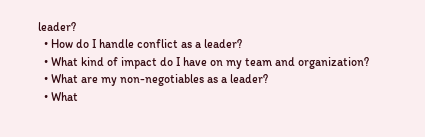leader?
  • How do I handle conflict as a leader?
  • What kind of impact do I have on my team and organization?
  • What are my non-negotiables as a leader?
  • What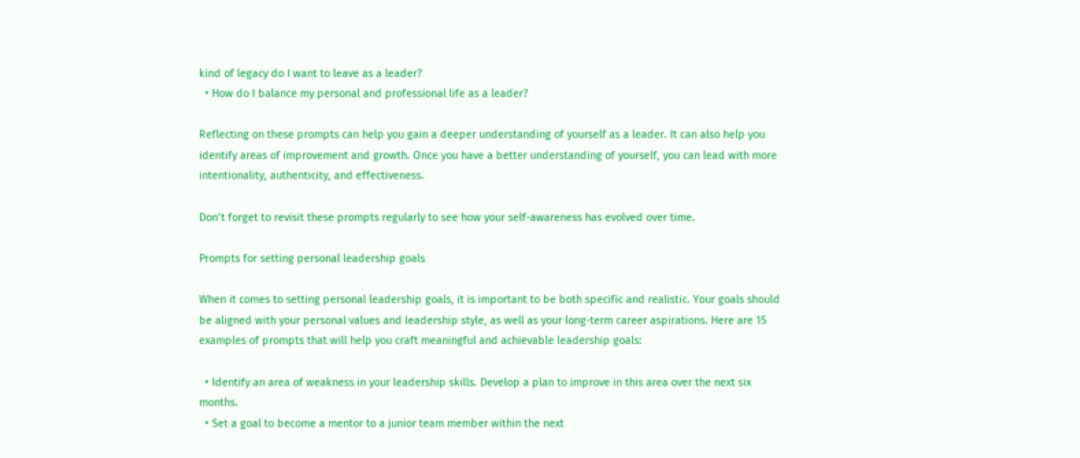kind of legacy do I want to leave as a leader?
  • How do I balance my personal and professional life as a leader?

Reflecting on these prompts can help you gain a deeper understanding of yourself as a leader. It can also help you identify areas of improvement and growth. Once you have a better understanding of yourself, you can lead with more intentionality, authenticity, and effectiveness.

Don’t forget to revisit these prompts regularly to see how your self-awareness has evolved over time.

Prompts for setting personal leadership goals

When it comes to setting personal leadership goals, it is important to be both specific and realistic. Your goals should be aligned with your personal values and leadership style, as well as your long-term career aspirations. Here are 15 examples of prompts that will help you craft meaningful and achievable leadership goals:

  • Identify an area of weakness in your leadership skills. Develop a plan to improve in this area over the next six months.
  • Set a goal to become a mentor to a junior team member within the next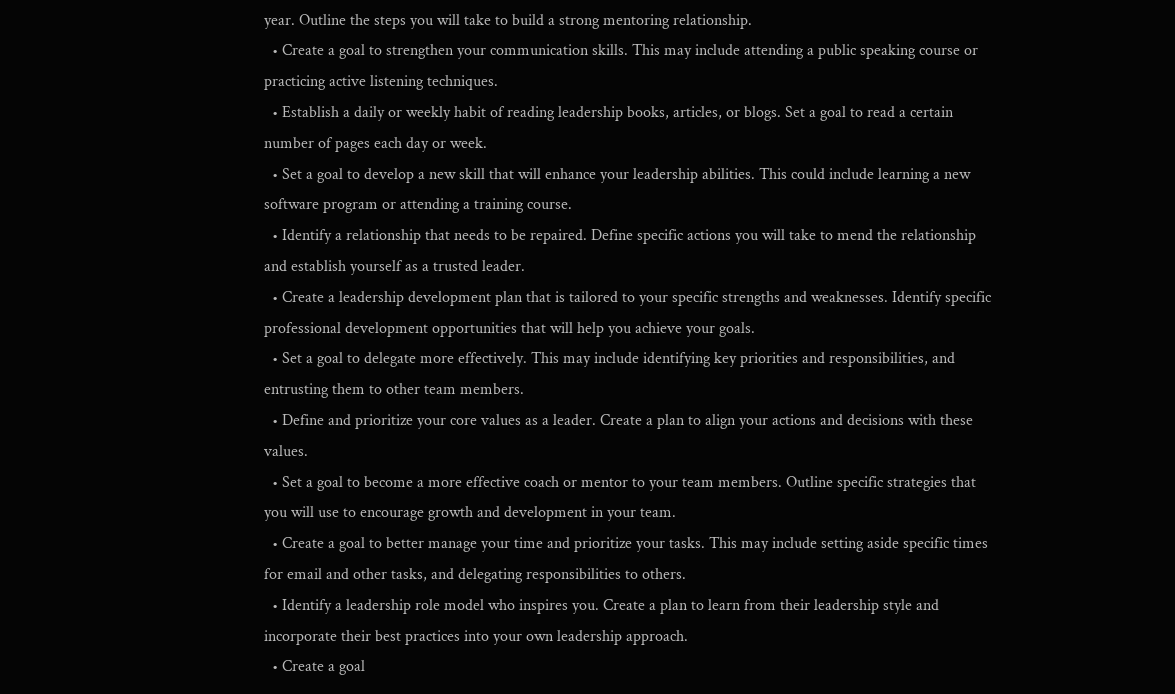year. Outline the steps you will take to build a strong mentoring relationship.
  • Create a goal to strengthen your communication skills. This may include attending a public speaking course or practicing active listening techniques.
  • Establish a daily or weekly habit of reading leadership books, articles, or blogs. Set a goal to read a certain number of pages each day or week.
  • Set a goal to develop a new skill that will enhance your leadership abilities. This could include learning a new software program or attending a training course.
  • Identify a relationship that needs to be repaired. Define specific actions you will take to mend the relationship and establish yourself as a trusted leader.
  • Create a leadership development plan that is tailored to your specific strengths and weaknesses. Identify specific professional development opportunities that will help you achieve your goals.
  • Set a goal to delegate more effectively. This may include identifying key priorities and responsibilities, and entrusting them to other team members.
  • Define and prioritize your core values as a leader. Create a plan to align your actions and decisions with these values.
  • Set a goal to become a more effective coach or mentor to your team members. Outline specific strategies that you will use to encourage growth and development in your team.
  • Create a goal to better manage your time and prioritize your tasks. This may include setting aside specific times for email and other tasks, and delegating responsibilities to others.
  • Identify a leadership role model who inspires you. Create a plan to learn from their leadership style and incorporate their best practices into your own leadership approach.
  • Create a goal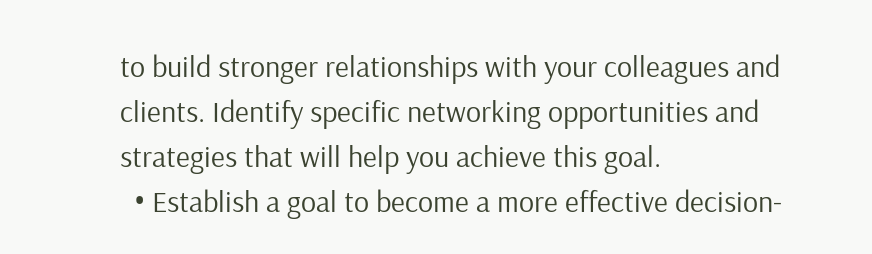to build stronger relationships with your colleagues and clients. Identify specific networking opportunities and strategies that will help you achieve this goal.
  • Establish a goal to become a more effective decision-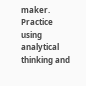maker. Practice using analytical thinking and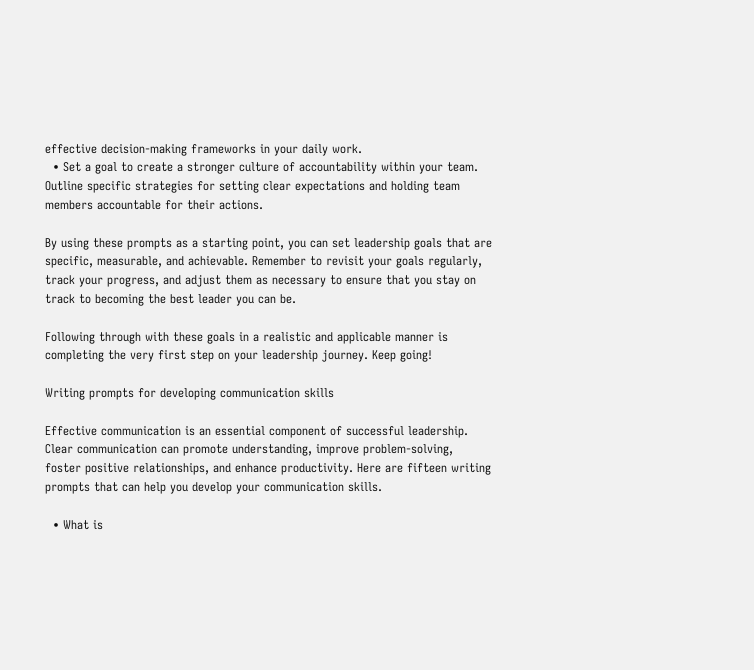effective decision-making frameworks in your daily work.
  • Set a goal to create a stronger culture of accountability within your team. Outline specific strategies for setting clear expectations and holding team members accountable for their actions.

By using these prompts as a starting point, you can set leadership goals that are specific, measurable, and achievable. Remember to revisit your goals regularly, track your progress, and adjust them as necessary to ensure that you stay on track to becoming the best leader you can be.

Following through with these goals in a realistic and applicable manner is completing the very first step on your leadership journey. Keep going!

Writing prompts for developing communication skills

Effective communication is an essential component of successful leadership. Clear communication can promote understanding, improve problem-solving, foster positive relationships, and enhance productivity. Here are fifteen writing prompts that can help you develop your communication skills.

  • What is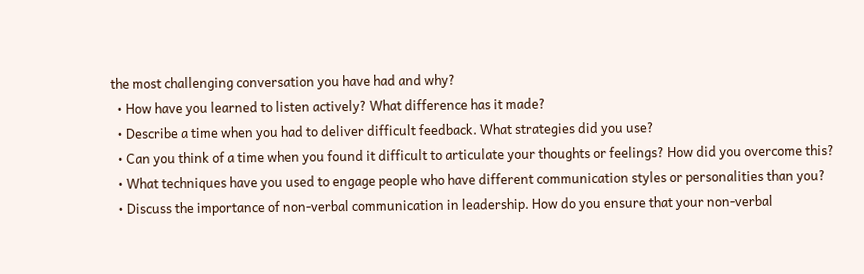the most challenging conversation you have had and why?
  • How have you learned to listen actively? What difference has it made?
  • Describe a time when you had to deliver difficult feedback. What strategies did you use?
  • Can you think of a time when you found it difficult to articulate your thoughts or feelings? How did you overcome this?
  • What techniques have you used to engage people who have different communication styles or personalities than you?
  • Discuss the importance of non-verbal communication in leadership. How do you ensure that your non-verbal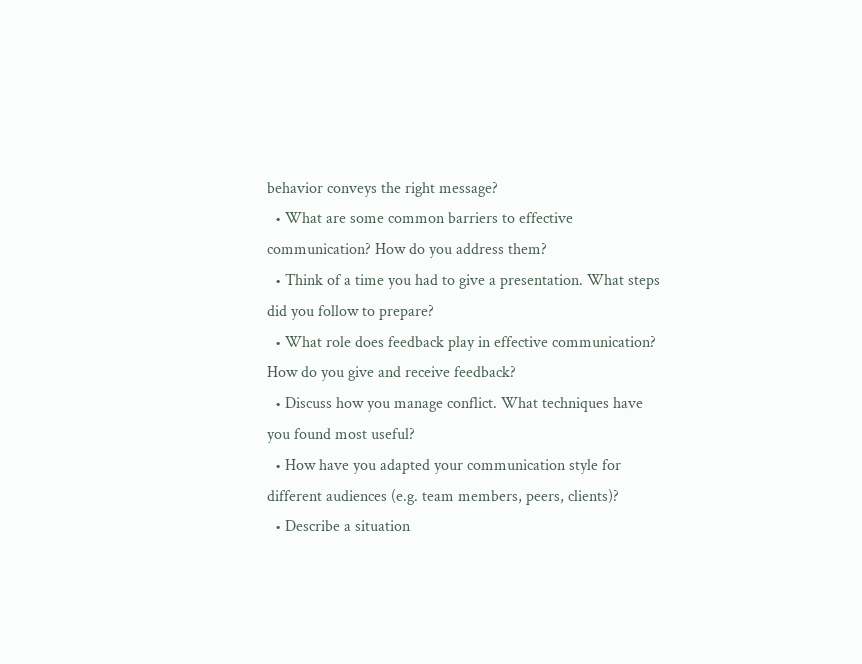behavior conveys the right message?
  • What are some common barriers to effective communication? How do you address them?
  • Think of a time you had to give a presentation. What steps did you follow to prepare?
  • What role does feedback play in effective communication? How do you give and receive feedback?
  • Discuss how you manage conflict. What techniques have you found most useful?
  • How have you adapted your communication style for different audiences (e.g. team members, peers, clients)?
  • Describe a situation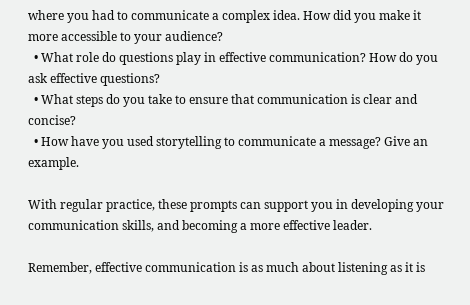where you had to communicate a complex idea. How did you make it more accessible to your audience?
  • What role do questions play in effective communication? How do you ask effective questions?
  • What steps do you take to ensure that communication is clear and concise?
  • How have you used storytelling to communicate a message? Give an example.

With regular practice, these prompts can support you in developing your communication skills, and becoming a more effective leader.

Remember, effective communication is as much about listening as it is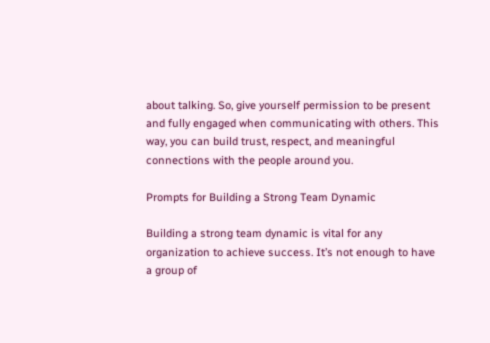about talking. So, give yourself permission to be present and fully engaged when communicating with others. This way, you can build trust, respect, and meaningful connections with the people around you.

Prompts for Building a Strong Team Dynamic

Building a strong team dynamic is vital for any organization to achieve success. It’s not enough to have a group of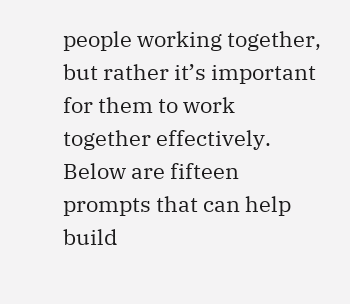people working together, but rather it’s important for them to work together effectively. Below are fifteen prompts that can help build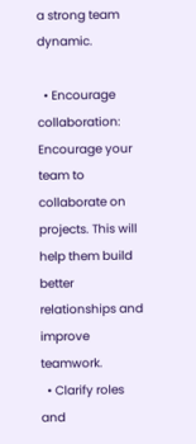a strong team dynamic.

  • Encourage collaboration: Encourage your team to collaborate on projects. This will help them build better relationships and improve teamwork.
  • Clarify roles and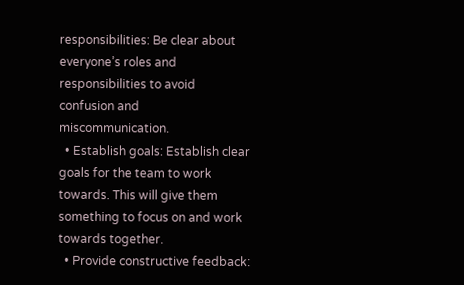responsibilities: Be clear about everyone’s roles and responsibilities to avoid confusion and miscommunication.
  • Establish goals: Establish clear goals for the team to work towards. This will give them something to focus on and work towards together.
  • Provide constructive feedback: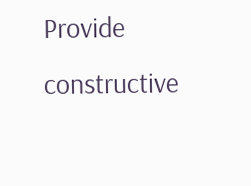Provide constructive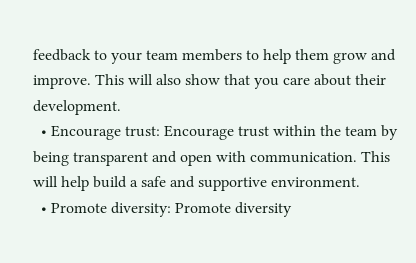feedback to your team members to help them grow and improve. This will also show that you care about their development.
  • Encourage trust: Encourage trust within the team by being transparent and open with communication. This will help build a safe and supportive environment.
  • Promote diversity: Promote diversity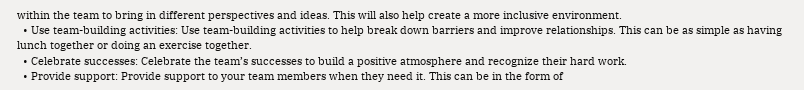within the team to bring in different perspectives and ideas. This will also help create a more inclusive environment.
  • Use team-building activities: Use team-building activities to help break down barriers and improve relationships. This can be as simple as having lunch together or doing an exercise together.
  • Celebrate successes: Celebrate the team’s successes to build a positive atmosphere and recognize their hard work.
  • Provide support: Provide support to your team members when they need it. This can be in the form of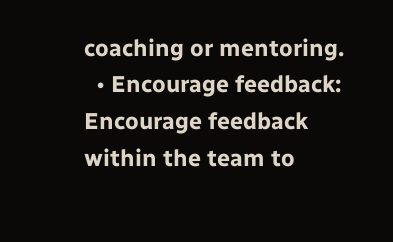coaching or mentoring.
  • Encourage feedback: Encourage feedback within the team to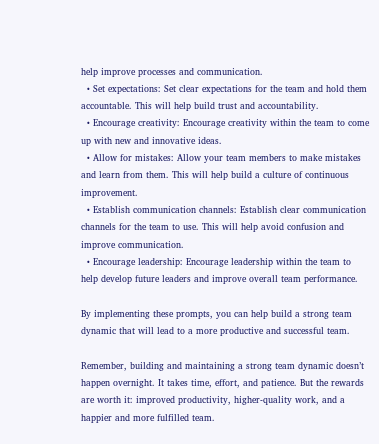help improve processes and communication.
  • Set expectations: Set clear expectations for the team and hold them accountable. This will help build trust and accountability.
  • Encourage creativity: Encourage creativity within the team to come up with new and innovative ideas.
  • Allow for mistakes: Allow your team members to make mistakes and learn from them. This will help build a culture of continuous improvement.
  • Establish communication channels: Establish clear communication channels for the team to use. This will help avoid confusion and improve communication.
  • Encourage leadership: Encourage leadership within the team to help develop future leaders and improve overall team performance.

By implementing these prompts, you can help build a strong team dynamic that will lead to a more productive and successful team.

Remember, building and maintaining a strong team dynamic doesn’t happen overnight. It takes time, effort, and patience. But the rewards are worth it: improved productivity, higher-quality work, and a happier and more fulfilled team.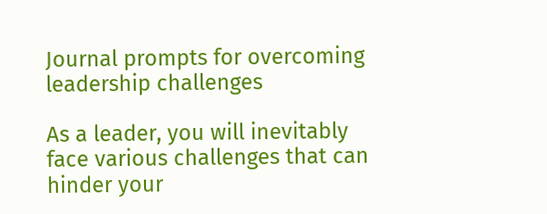Journal prompts for overcoming leadership challenges

As a leader, you will inevitably face various challenges that can hinder your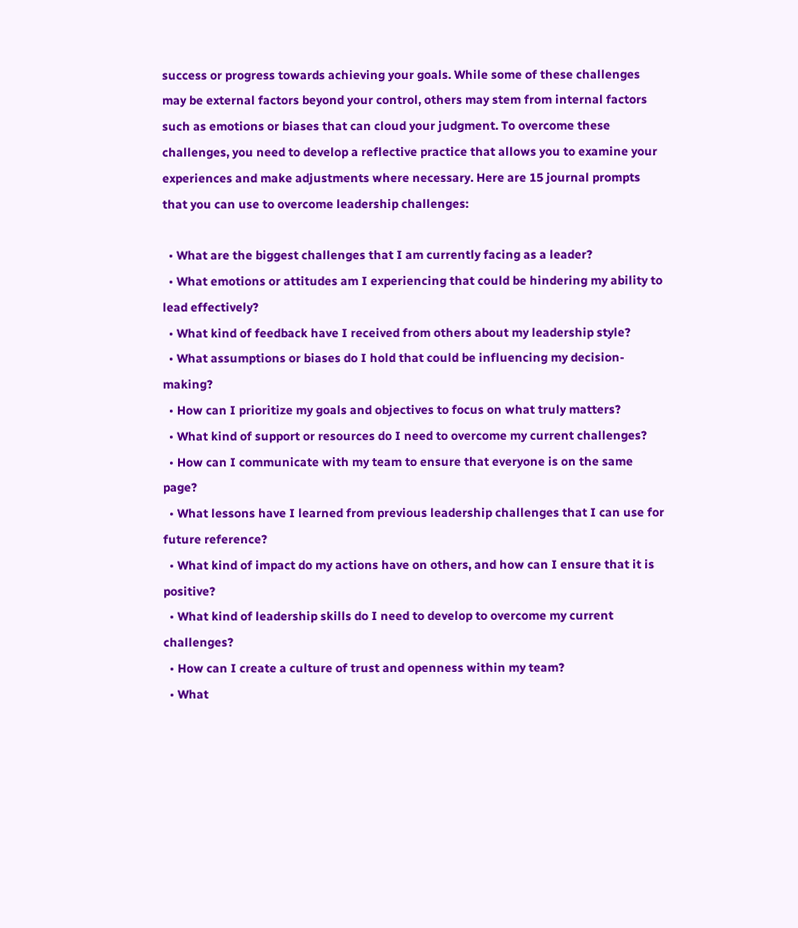success or progress towards achieving your goals. While some of these challenges may be external factors beyond your control, others may stem from internal factors such as emotions or biases that can cloud your judgment. To overcome these challenges, you need to develop a reflective practice that allows you to examine your experiences and make adjustments where necessary. Here are 15 journal prompts that you can use to overcome leadership challenges:

  • What are the biggest challenges that I am currently facing as a leader?
  • What emotions or attitudes am I experiencing that could be hindering my ability to lead effectively?
  • What kind of feedback have I received from others about my leadership style?
  • What assumptions or biases do I hold that could be influencing my decision-making?
  • How can I prioritize my goals and objectives to focus on what truly matters?
  • What kind of support or resources do I need to overcome my current challenges?
  • How can I communicate with my team to ensure that everyone is on the same page?
  • What lessons have I learned from previous leadership challenges that I can use for future reference?
  • What kind of impact do my actions have on others, and how can I ensure that it is positive?
  • What kind of leadership skills do I need to develop to overcome my current challenges?
  • How can I create a culture of trust and openness within my team?
  • What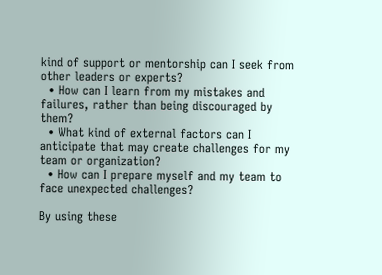kind of support or mentorship can I seek from other leaders or experts?
  • How can I learn from my mistakes and failures, rather than being discouraged by them?
  • What kind of external factors can I anticipate that may create challenges for my team or organization?
  • How can I prepare myself and my team to face unexpected challenges?

By using these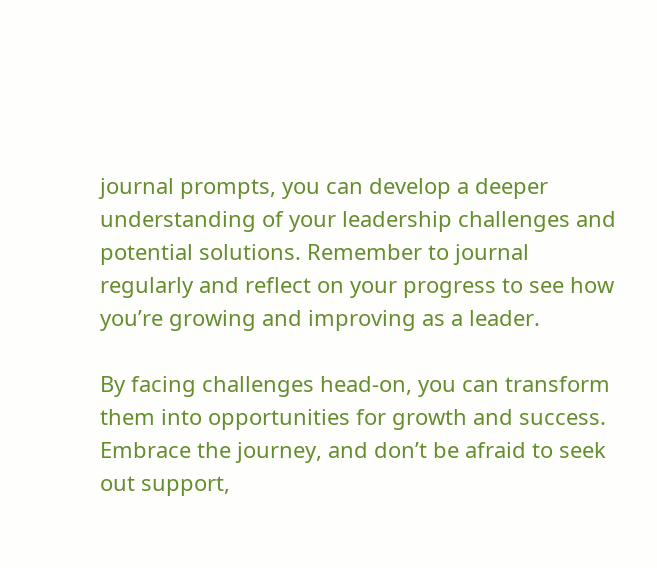journal prompts, you can develop a deeper understanding of your leadership challenges and potential solutions. Remember to journal regularly and reflect on your progress to see how you’re growing and improving as a leader.

By facing challenges head-on, you can transform them into opportunities for growth and success. Embrace the journey, and don’t be afraid to seek out support,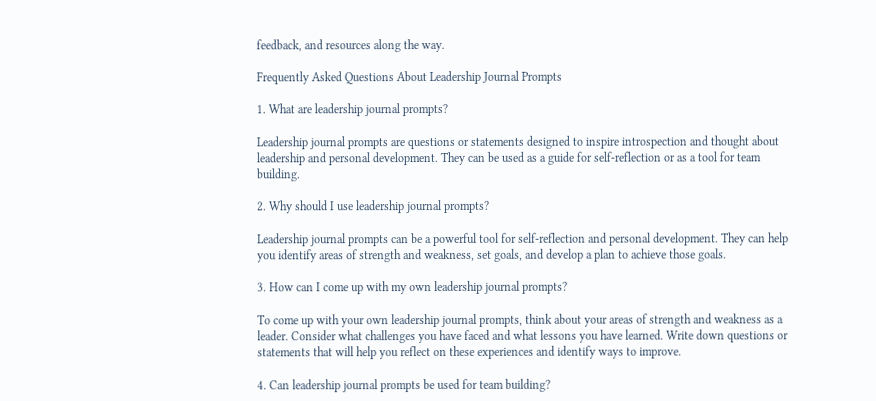feedback, and resources along the way.

Frequently Asked Questions About Leadership Journal Prompts

1. What are leadership journal prompts?

Leadership journal prompts are questions or statements designed to inspire introspection and thought about leadership and personal development. They can be used as a guide for self-reflection or as a tool for team building.

2. Why should I use leadership journal prompts?

Leadership journal prompts can be a powerful tool for self-reflection and personal development. They can help you identify areas of strength and weakness, set goals, and develop a plan to achieve those goals.

3. How can I come up with my own leadership journal prompts?

To come up with your own leadership journal prompts, think about your areas of strength and weakness as a leader. Consider what challenges you have faced and what lessons you have learned. Write down questions or statements that will help you reflect on these experiences and identify ways to improve.

4. Can leadership journal prompts be used for team building?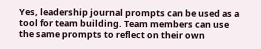Yes, leadership journal prompts can be used as a tool for team building. Team members can use the same prompts to reflect on their own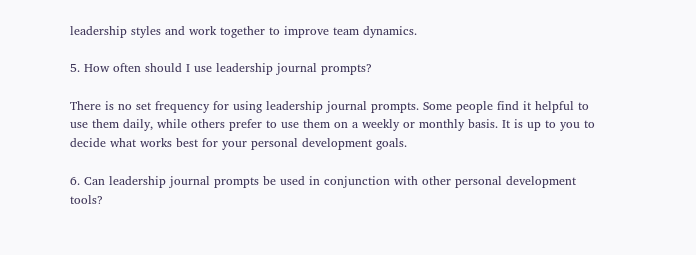leadership styles and work together to improve team dynamics.

5. How often should I use leadership journal prompts?

There is no set frequency for using leadership journal prompts. Some people find it helpful to use them daily, while others prefer to use them on a weekly or monthly basis. It is up to you to decide what works best for your personal development goals.

6. Can leadership journal prompts be used in conjunction with other personal development tools?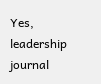Yes, leadership journal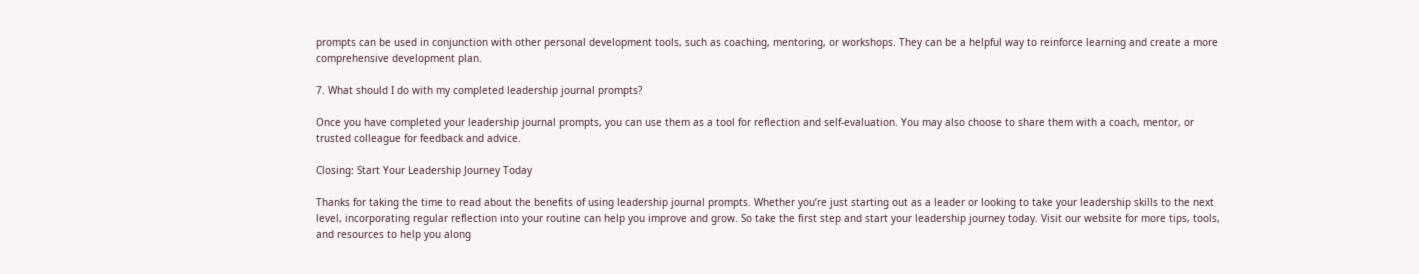prompts can be used in conjunction with other personal development tools, such as coaching, mentoring, or workshops. They can be a helpful way to reinforce learning and create a more comprehensive development plan.

7. What should I do with my completed leadership journal prompts?

Once you have completed your leadership journal prompts, you can use them as a tool for reflection and self-evaluation. You may also choose to share them with a coach, mentor, or trusted colleague for feedback and advice.

Closing: Start Your Leadership Journey Today

Thanks for taking the time to read about the benefits of using leadership journal prompts. Whether you’re just starting out as a leader or looking to take your leadership skills to the next level, incorporating regular reflection into your routine can help you improve and grow. So take the first step and start your leadership journey today. Visit our website for more tips, tools, and resources to help you along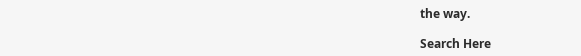the way.

Search Here